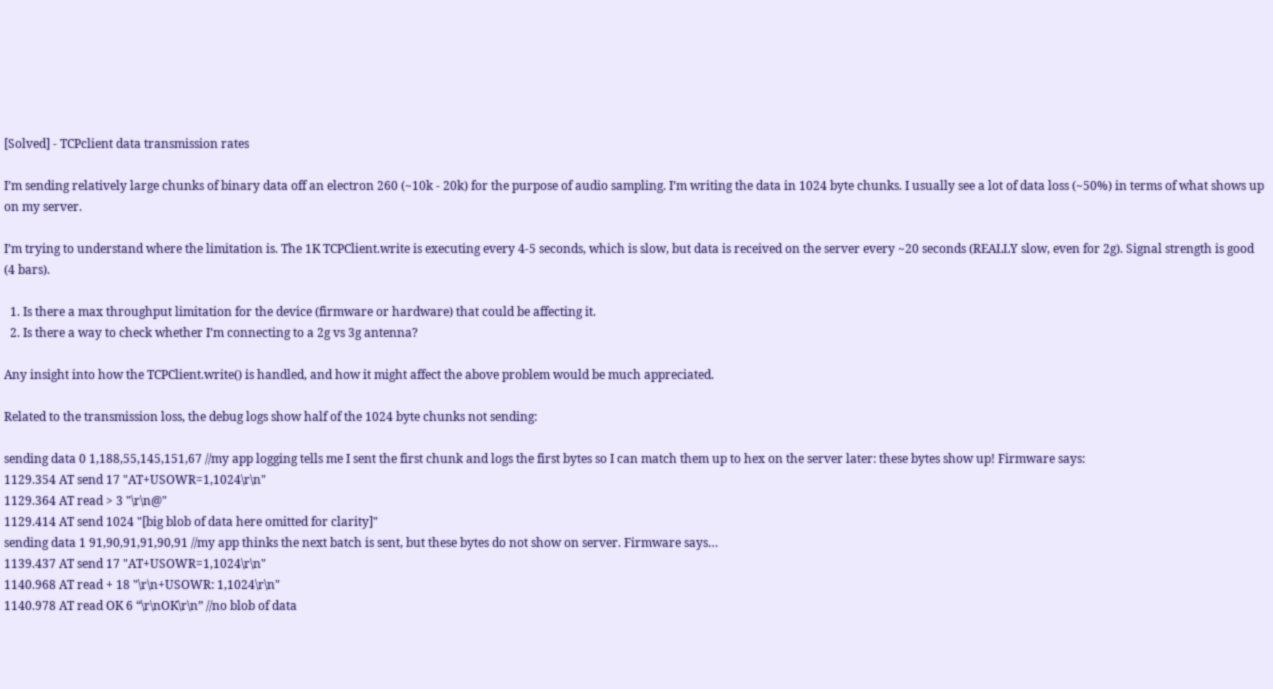[Solved] - TCPclient data transmission rates

I’m sending relatively large chunks of binary data off an electron 260 (~10k - 20k) for the purpose of audio sampling. I’m writing the data in 1024 byte chunks. I usually see a lot of data loss (~50%) in terms of what shows up on my server.

I’m trying to understand where the limitation is. The 1K TCPClient.write is executing every 4-5 seconds, which is slow, but data is received on the server every ~20 seconds (REALLY slow, even for 2g). Signal strength is good (4 bars).

  1. Is there a max throughput limitation for the device (firmware or hardware) that could be affecting it.
  2. Is there a way to check whether I’m connecting to a 2g vs 3g antenna?

Any insight into how the TCPClient.write() is handled, and how it might affect the above problem would be much appreciated.

Related to the transmission loss, the debug logs show half of the 1024 byte chunks not sending:

sending data 0 1,188,55,145,151,67 //my app logging tells me I sent the first chunk and logs the first bytes so I can match them up to hex on the server later: these bytes show up! Firmware says:
1129.354 AT send 17 "AT+USOWR=1,1024\r\n"
1129.364 AT read > 3 "\r\n@"
1129.414 AT send 1024 "[big blob of data here omitted for clarity]"
sending data 1 91,90,91,91,90,91 //my app thinks the next batch is sent, but these bytes do not show on server. Firmware says…
1139.437 AT send 17 "AT+USOWR=1,1024\r\n"
1140.968 AT read + 18 "\r\n+USOWR: 1,1024\r\n"
1140.978 AT read OK 6 “\r\nOK\r\n” //no blob of data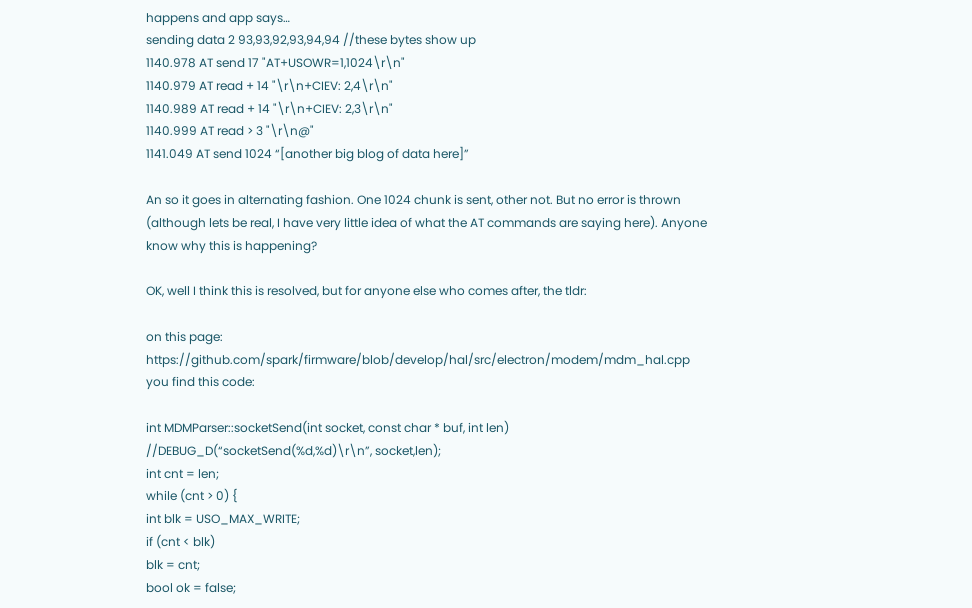happens and app says…
sending data 2 93,93,92,93,94,94 //these bytes show up
1140.978 AT send 17 "AT+USOWR=1,1024\r\n"
1140.979 AT read + 14 "\r\n+CIEV: 2,4\r\n"
1140.989 AT read + 14 "\r\n+CIEV: 2,3\r\n"
1140.999 AT read > 3 "\r\n@"
1141.049 AT send 1024 “[another big blog of data here]”

An so it goes in alternating fashion. One 1024 chunk is sent, other not. But no error is thrown (although lets be real, I have very little idea of what the AT commands are saying here). Anyone know why this is happening?

OK, well I think this is resolved, but for anyone else who comes after, the tldr:

on this page: https://github.com/spark/firmware/blob/develop/hal/src/electron/modem/mdm_hal.cpp
you find this code:

int MDMParser::socketSend(int socket, const char * buf, int len)
//DEBUG_D(“socketSend(%d,%d)\r\n”, socket,len);
int cnt = len;
while (cnt > 0) {
int blk = USO_MAX_WRITE;
if (cnt < blk)
blk = cnt;
bool ok = false;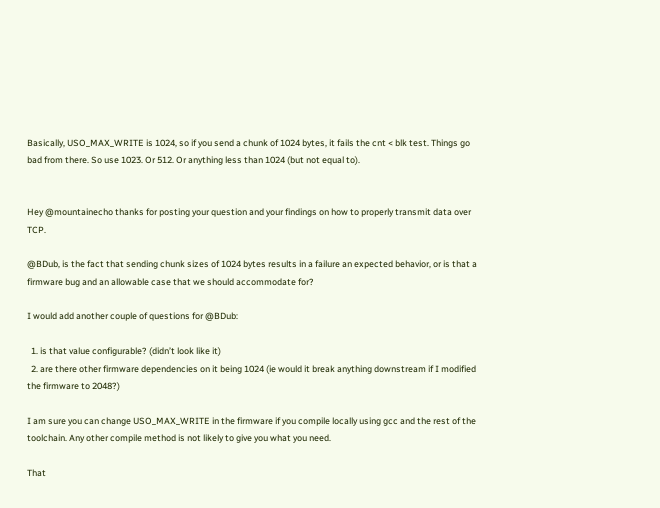Basically, USO_MAX_WRITE is 1024, so if you send a chunk of 1024 bytes, it fails the cnt < blk test. Things go bad from there. So use 1023. Or 512. Or anything less than 1024 (but not equal to).


Hey @mountainecho thanks for posting your question and your findings on how to properly transmit data over TCP.

@BDub, is the fact that sending chunk sizes of 1024 bytes results in a failure an expected behavior, or is that a firmware bug and an allowable case that we should accommodate for?

I would add another couple of questions for @BDub:

  1. is that value configurable? (didn’t look like it)
  2. are there other firmware dependencies on it being 1024 (ie would it break anything downstream if I modified the firmware to 2048?)

I am sure you can change USO_MAX_WRITE in the firmware if you compile locally using gcc and the rest of the toolchain. Any other compile method is not likely to give you what you need.

That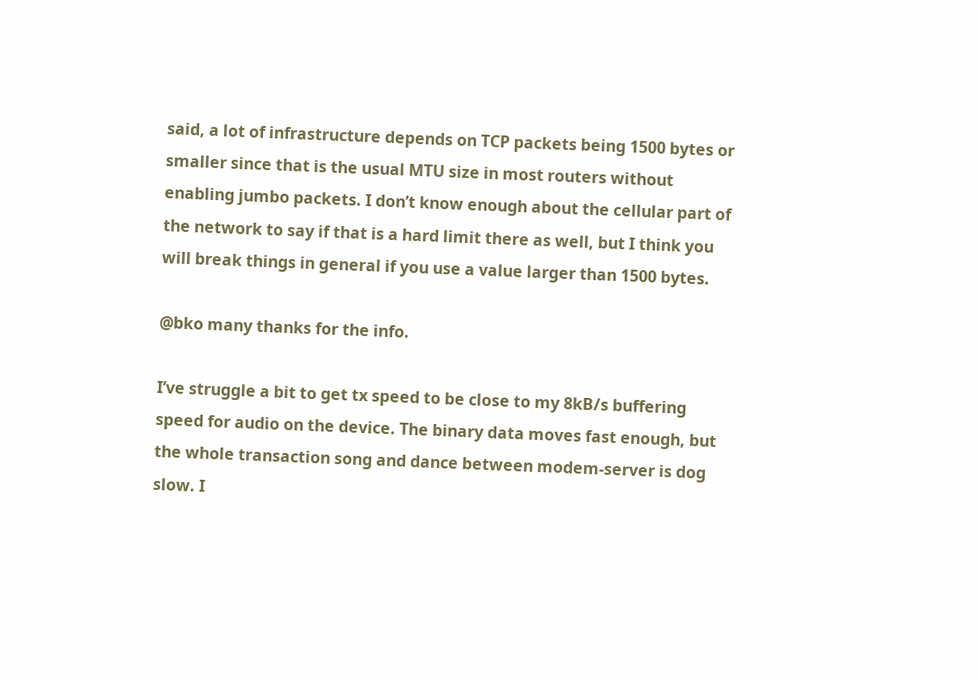said, a lot of infrastructure depends on TCP packets being 1500 bytes or smaller since that is the usual MTU size in most routers without enabling jumbo packets. I don’t know enough about the cellular part of the network to say if that is a hard limit there as well, but I think you will break things in general if you use a value larger than 1500 bytes.

@bko many thanks for the info.

I’ve struggle a bit to get tx speed to be close to my 8kB/s buffering speed for audio on the device. The binary data moves fast enough, but the whole transaction song and dance between modem-server is dog slow. I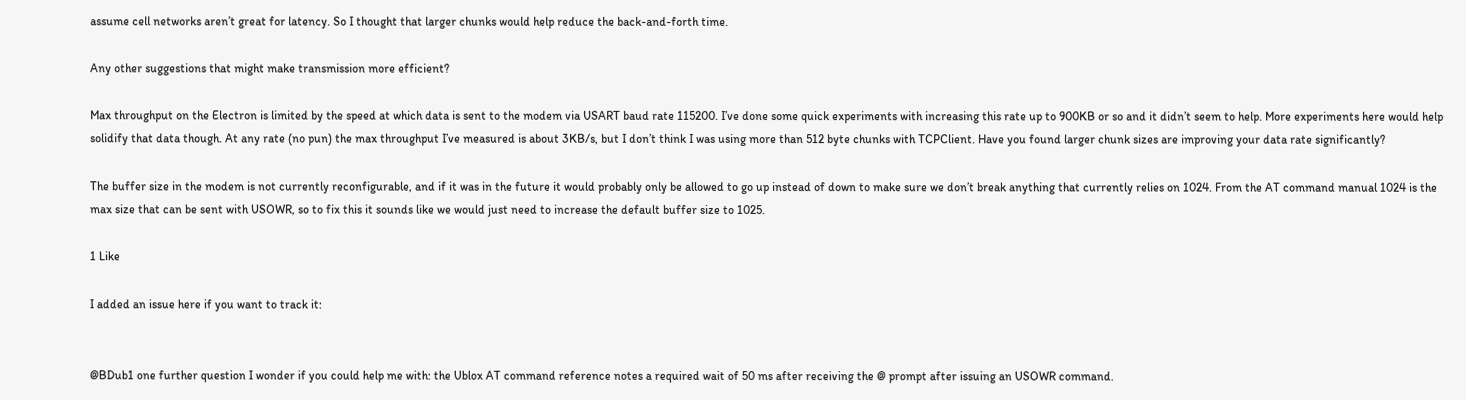assume cell networks aren’t great for latency. So I thought that larger chunks would help reduce the back-and-forth time.

Any other suggestions that might make transmission more efficient?

Max throughput on the Electron is limited by the speed at which data is sent to the modem via USART baud rate 115200. I’ve done some quick experiments with increasing this rate up to 900KB or so and it didn’t seem to help. More experiments here would help solidify that data though. At any rate (no pun) the max throughput I’ve measured is about 3KB/s, but I don’t think I was using more than 512 byte chunks with TCPClient. Have you found larger chunk sizes are improving your data rate significantly?

The buffer size in the modem is not currently reconfigurable, and if it was in the future it would probably only be allowed to go up instead of down to make sure we don’t break anything that currently relies on 1024. From the AT command manual 1024 is the max size that can be sent with USOWR, so to fix this it sounds like we would just need to increase the default buffer size to 1025.

1 Like

I added an issue here if you want to track it:


@BDub1 one further question I wonder if you could help me with: the Ublox AT command reference notes a required wait of 50 ms after receiving the @ prompt after issuing an USOWR command.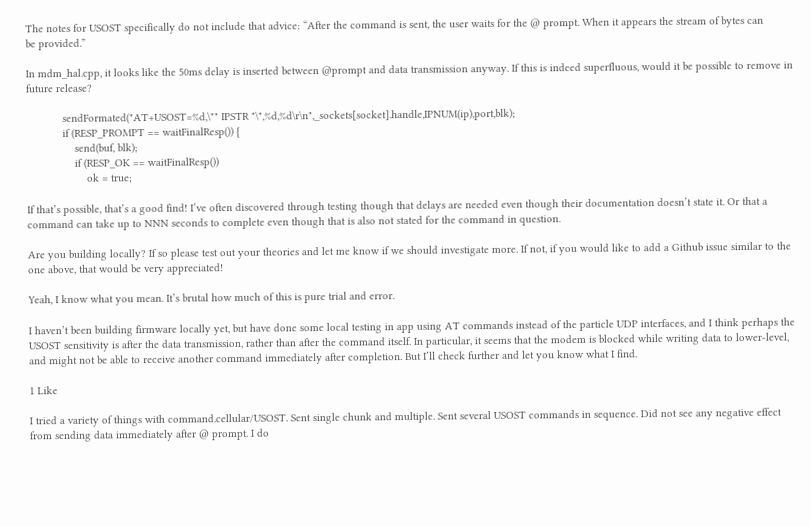The notes for USOST specifically do not include that advice: “After the command is sent, the user waits for the @ prompt. When it appears the stream of bytes can
be provided.”

In mdm_hal.cpp, it looks like the 50ms delay is inserted between @prompt and data transmission anyway. If this is indeed superfluous, would it be possible to remove in future release?

            sendFormated("AT+USOST=%d,\"" IPSTR "\",%d,%d\r\n",_sockets[socket].handle,IPNUM(ip),port,blk);
            if (RESP_PROMPT == waitFinalResp()) {
                send(buf, blk);
                if (RESP_OK == waitFinalResp())
                    ok = true;

If that’s possible, that’s a good find! I’ve often discovered through testing though that delays are needed even though their documentation doesn’t state it. Or that a command can take up to NNN seconds to complete even though that is also not stated for the command in question.

Are you building locally? If so please test out your theories and let me know if we should investigate more. If not, if you would like to add a Github issue similar to the one above, that would be very appreciated!

Yeah, I know what you mean. It’s brutal how much of this is pure trial and error.

I haven’t been building firmware locally yet, but have done some local testing in app using AT commands instead of the particle UDP interfaces, and I think perhaps the USOST sensitivity is after the data transmission, rather than after the command itself. In particular, it seems that the modem is blocked while writing data to lower-level, and might not be able to receive another command immediately after completion. But I’ll check further and let you know what I find.

1 Like

I tried a variety of things with command.cellular/USOST. Sent single chunk and multiple. Sent several USOST commands in sequence. Did not see any negative effect from sending data immediately after @ prompt. I do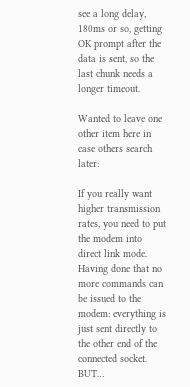see a long delay, 180ms or so, getting OK prompt after the data is sent, so the last chunk needs a longer timeout.

Wanted to leave one other item here in case others search later:

If you really want higher transmission rates, you need to put the modem into direct link mode. Having done that no more commands can be issued to the modem: everything is just sent directly to the other end of the connected socket. BUT…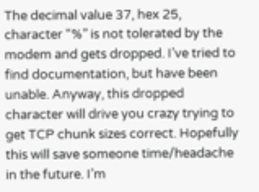The decimal value 37, hex 25, character “%” is not tolerated by the modem and gets dropped. I’ve tried to find documentation, but have been unable. Anyway, this dropped character will drive you crazy trying to get TCP chunk sizes correct. Hopefully this will save someone time/headache in the future. I’m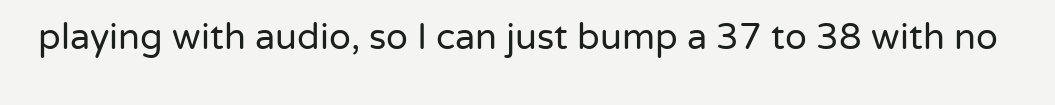playing with audio, so I can just bump a 37 to 38 with no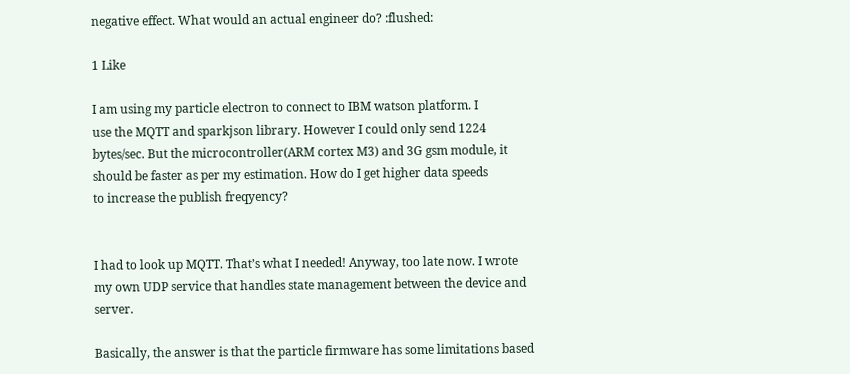negative effect. What would an actual engineer do? :flushed:

1 Like

I am using my particle electron to connect to IBM watson platform. I
use the MQTT and sparkjson library. However I could only send 1224
bytes/sec. But the microcontroller(ARM cortex M3) and 3G gsm module, it
should be faster as per my estimation. How do I get higher data speeds
to increase the publish freqyency?


I had to look up MQTT. That’s what I needed! Anyway, too late now. I wrote my own UDP service that handles state management between the device and server.

Basically, the answer is that the particle firmware has some limitations based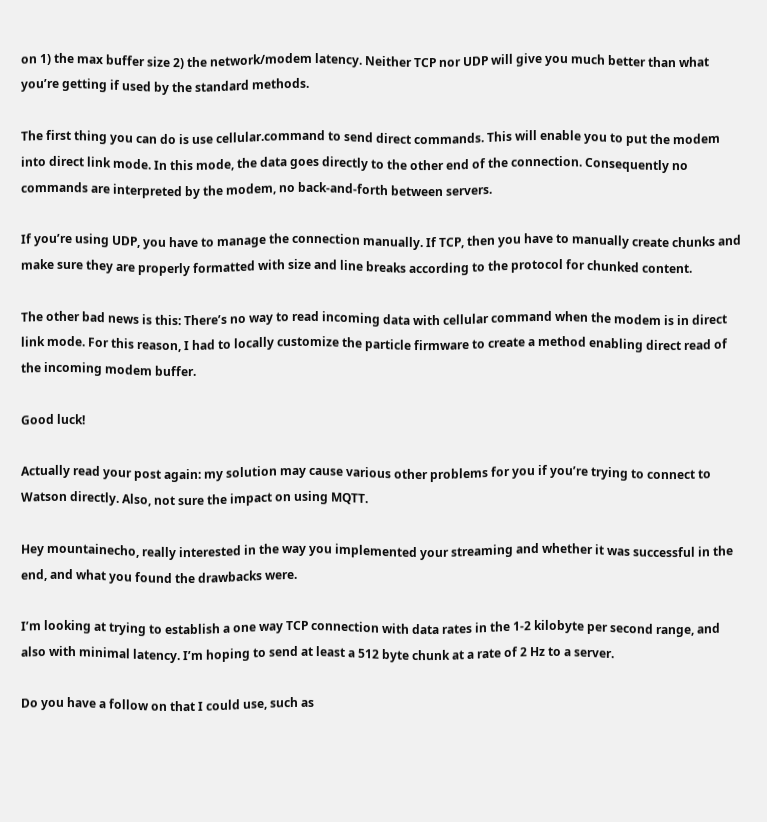on 1) the max buffer size 2) the network/modem latency. Neither TCP nor UDP will give you much better than what you’re getting if used by the standard methods.

The first thing you can do is use cellular.command to send direct commands. This will enable you to put the modem into direct link mode. In this mode, the data goes directly to the other end of the connection. Consequently no commands are interpreted by the modem, no back-and-forth between servers.

If you’re using UDP, you have to manage the connection manually. If TCP, then you have to manually create chunks and make sure they are properly formatted with size and line breaks according to the protocol for chunked content.

The other bad news is this: There’s no way to read incoming data with cellular command when the modem is in direct link mode. For this reason, I had to locally customize the particle firmware to create a method enabling direct read of the incoming modem buffer.

Good luck!

Actually read your post again: my solution may cause various other problems for you if you’re trying to connect to Watson directly. Also, not sure the impact on using MQTT.

Hey mountainecho, really interested in the way you implemented your streaming and whether it was successful in the end, and what you found the drawbacks were.

I’m looking at trying to establish a one way TCP connection with data rates in the 1-2 kilobyte per second range, and also with minimal latency. I’m hoping to send at least a 512 byte chunk at a rate of 2 Hz to a server.

Do you have a follow on that I could use, such as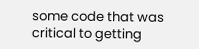some code that was critical to getting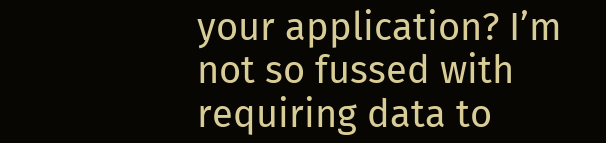your application? I’m not so fussed with requiring data to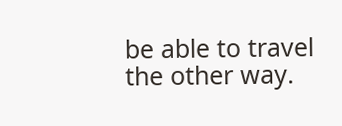be able to travel the other way.